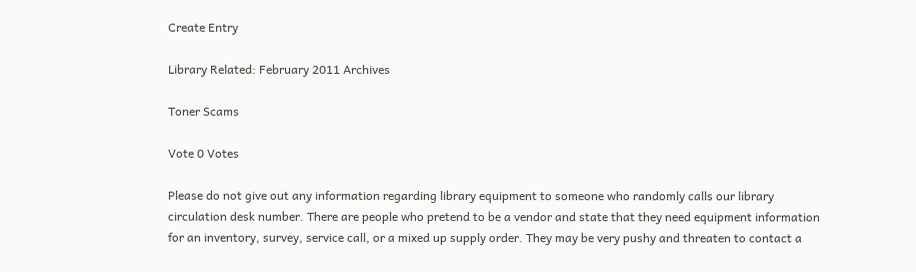Create Entry

Library Related: February 2011 Archives

Toner Scams

Vote 0 Votes

Please do not give out any information regarding library equipment to someone who randomly calls our library circulation desk number. There are people who pretend to be a vendor and state that they need equipment information for an inventory, survey, service call, or a mixed up supply order. They may be very pushy and threaten to contact a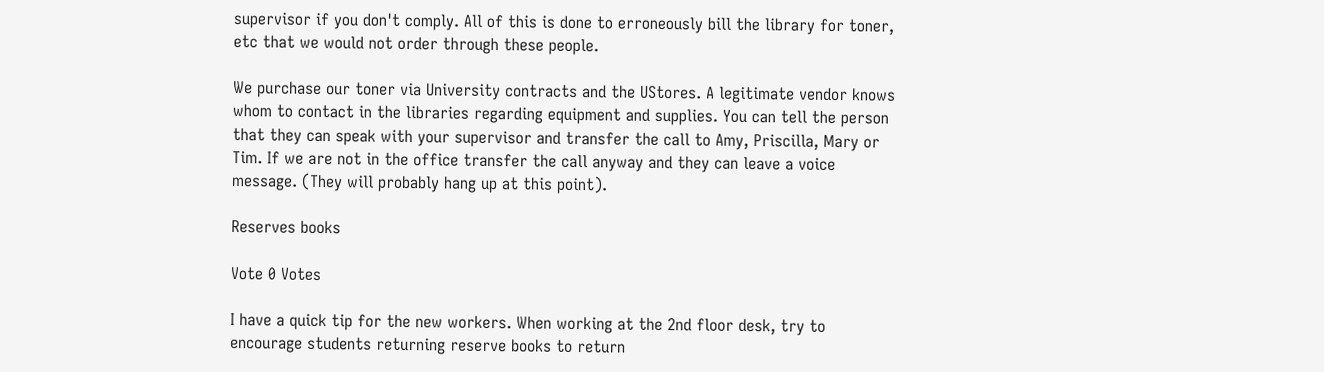supervisor if you don't comply. All of this is done to erroneously bill the library for toner, etc that we would not order through these people.

We purchase our toner via University contracts and the UStores. A legitimate vendor knows whom to contact in the libraries regarding equipment and supplies. You can tell the person that they can speak with your supervisor and transfer the call to Amy, Priscilla, Mary or Tim. If we are not in the office transfer the call anyway and they can leave a voice message. (They will probably hang up at this point).

Reserves books

Vote 0 Votes

I have a quick tip for the new workers. When working at the 2nd floor desk, try to encourage students returning reserve books to return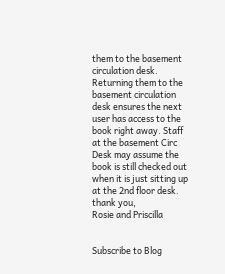them to the basement circulation desk. Returning them to the basement circulation desk ensures the next user has access to the book right away. Staff at the basement Circ Desk may assume the book is still checked out when it is just sitting up at the 2nd floor desk.
thank you,
Rosie and Priscilla


Subscribe to Blog